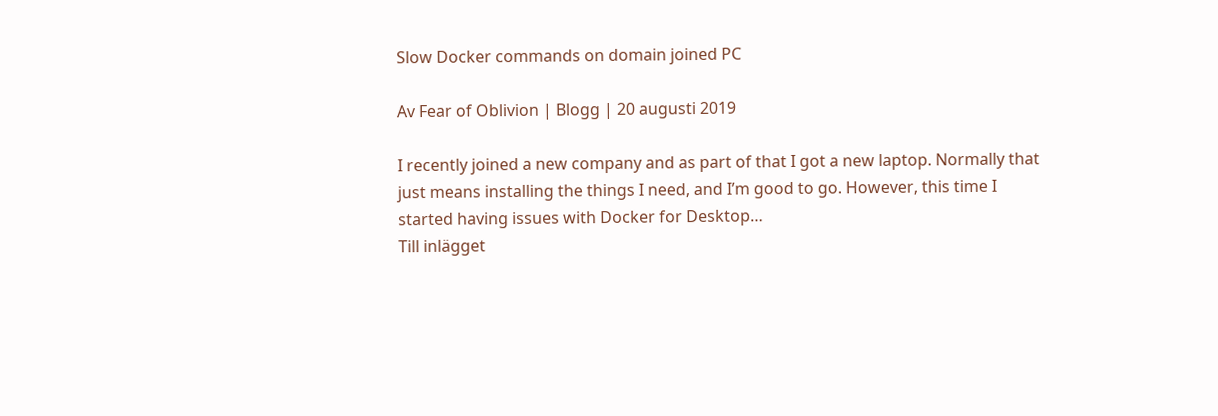Slow Docker commands on domain joined PC

Av Fear of Oblivion | Blogg | 20 augusti 2019

I recently joined a new company and as part of that I got a new laptop. Normally that just means installing the things I need, and I’m good to go. However, this time I started having issues with Docker for Desktop…
Till inlägget